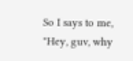So I says to me, "Hey, guv, why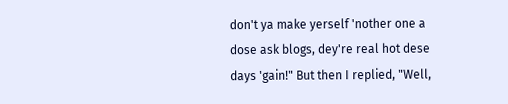don't ya make yerself 'nother one a dose ask blogs, dey're real hot dese days 'gain!" But then I replied, "Well,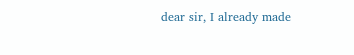dear sir, I already made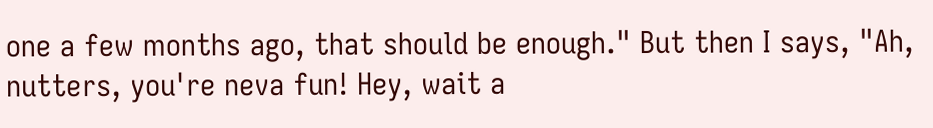one a few months ago, that should be enough." But then I says, "Ah, nutters, you're neva fun! Hey, wait a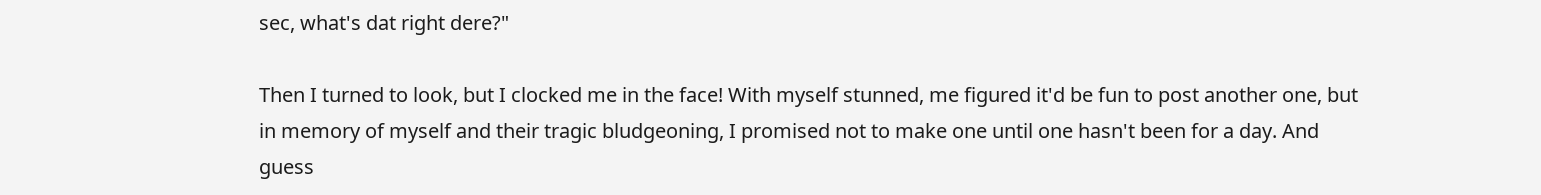sec, what's dat right dere?"

Then I turned to look, but I clocked me in the face! With myself stunned, me figured it'd be fun to post another one, but in memory of myself and their tragic bludgeoning, I promised not to make one until one hasn't been for a day. And guess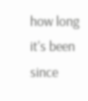how long it's been since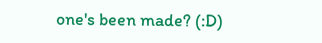one's been made? (:D)